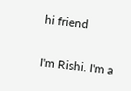hi friend

I'm Rishi. I'm a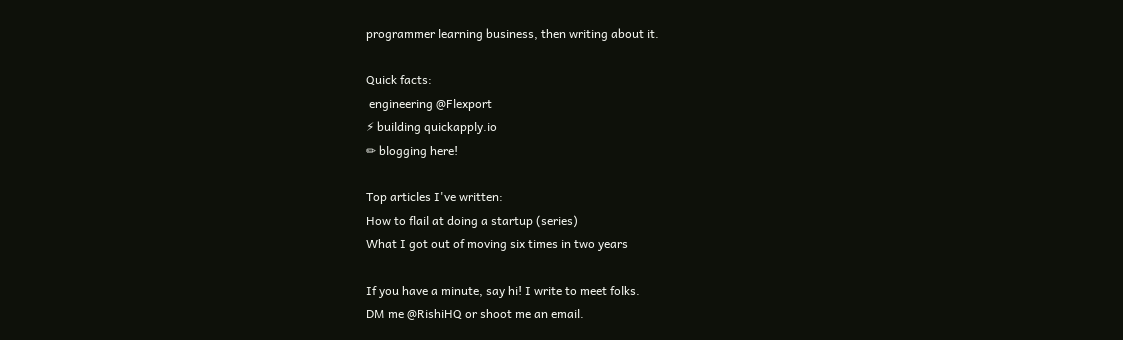programmer learning business, then writing about it.

Quick facts:
 engineering @Flexport
⚡ building quickapply.io
✏ blogging here!

Top articles I've written:
How to flail at doing a startup (series)
What I got out of moving six times in two years

If you have a minute, say hi! I write to meet folks.
DM me @RishiHQ or shoot me an email.